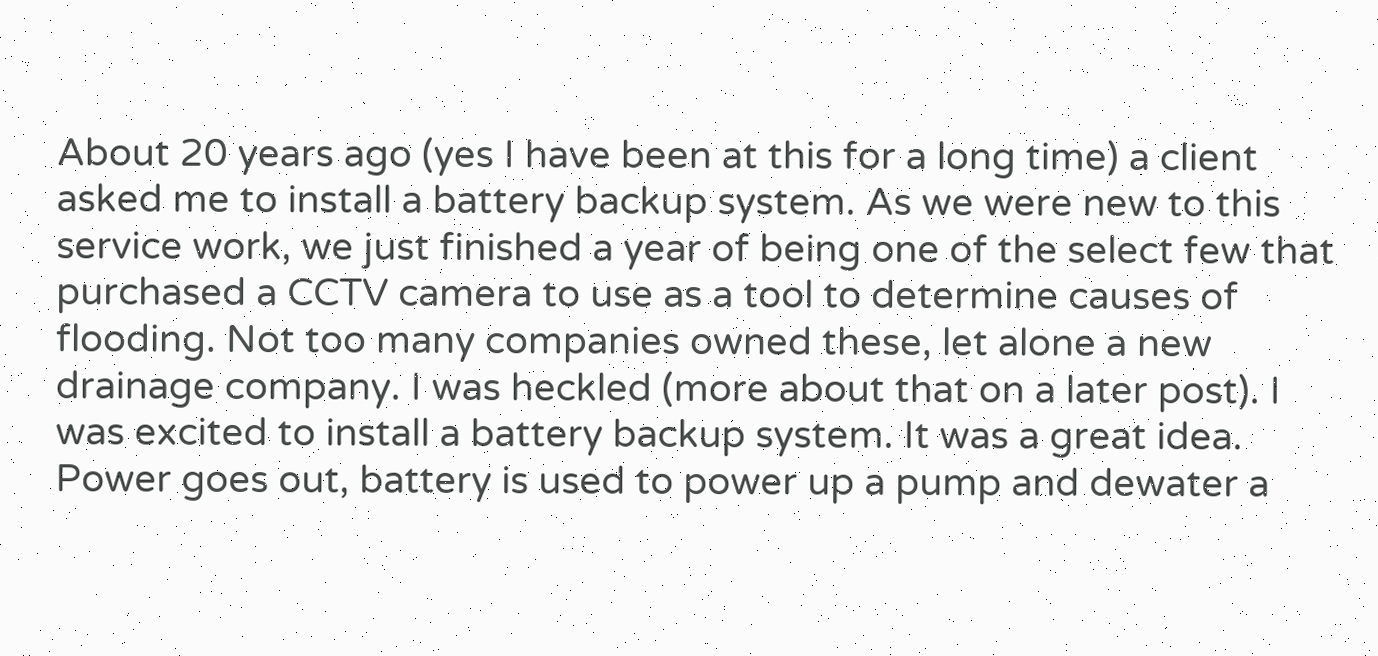About 20 years ago (yes I have been at this for a long time) a client asked me to install a battery backup system. As we were new to this service work, we just finished a year of being one of the select few that purchased a CCTV camera to use as a tool to determine causes of flooding. Not too many companies owned these, let alone a new drainage company. I was heckled (more about that on a later post). I was excited to install a battery backup system. It was a great idea. Power goes out, battery is used to power up a pump and dewater a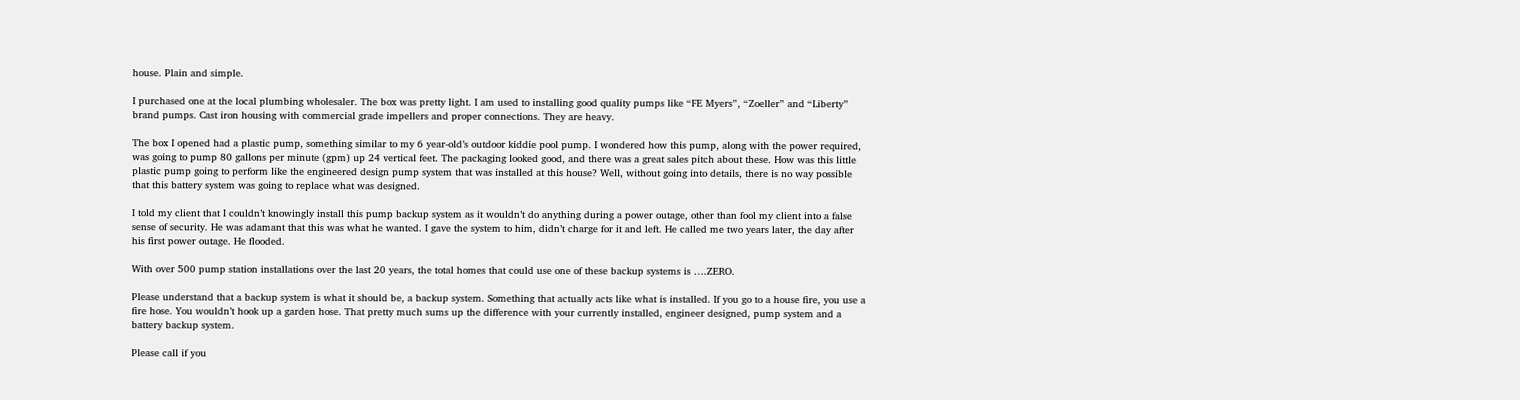house. Plain and simple.

I purchased one at the local plumbing wholesaler. The box was pretty light. I am used to installing good quality pumps like “FE Myers”, “Zoeller” and “Liberty” brand pumps. Cast iron housing with commercial grade impellers and proper connections. They are heavy.

The box I opened had a plastic pump, something similar to my 6 year-old’s outdoor kiddie pool pump. I wondered how this pump, along with the power required, was going to pump 80 gallons per minute (gpm) up 24 vertical feet. The packaging looked good, and there was a great sales pitch about these. How was this little plastic pump going to perform like the engineered design pump system that was installed at this house? Well, without going into details, there is no way possible that this battery system was going to replace what was designed.

I told my client that I couldn’t knowingly install this pump backup system as it wouldn’t do anything during a power outage, other than fool my client into a false sense of security. He was adamant that this was what he wanted. I gave the system to him, didn’t charge for it and left. He called me two years later, the day after his first power outage. He flooded.

With over 500 pump station installations over the last 20 years, the total homes that could use one of these backup systems is ….ZERO.

Please understand that a backup system is what it should be, a backup system. Something that actually acts like what is installed. If you go to a house fire, you use a fire hose. You wouldn’t hook up a garden hose. That pretty much sums up the difference with your currently installed, engineer designed, pump system and a battery backup system.

Please call if you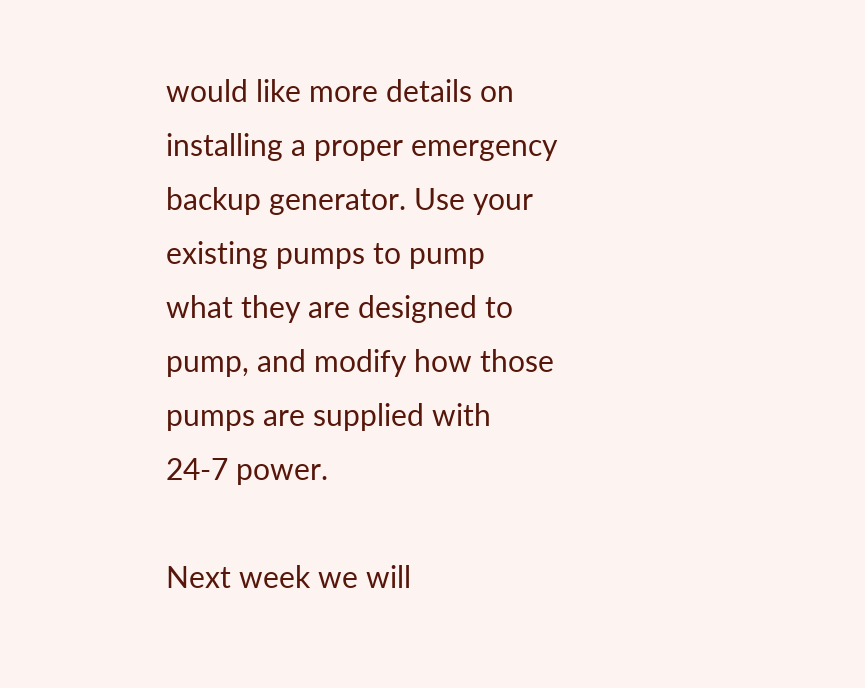would like more details on installing a proper emergency backup generator. Use your existing pumps to pump what they are designed to pump, and modify how those pumps are supplied with 24-7 power.

Next week we will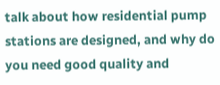talk about how residential pump stations are designed, and why do you need good quality and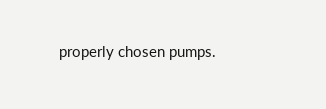properly chosen pumps.